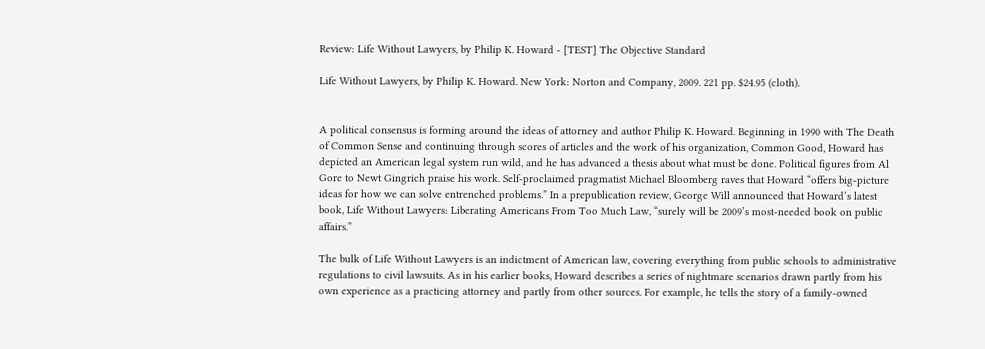Review: Life Without Lawyers, by Philip K. Howard - [TEST] The Objective Standard

Life Without Lawyers, by Philip K. Howard. New York: Norton and Company, 2009. 221 pp. $24.95 (cloth).


A political consensus is forming around the ideas of attorney and author Philip K. Howard. Beginning in 1990 with The Death of Common Sense and continuing through scores of articles and the work of his organization, Common Good, Howard has depicted an American legal system run wild, and he has advanced a thesis about what must be done. Political figures from Al Gore to Newt Gingrich praise his work. Self-proclaimed pragmatist Michael Bloomberg raves that Howard “offers big-picture ideas for how we can solve entrenched problems.” In a prepublication review, George Will announced that Howard’s latest book, Life Without Lawyers: Liberating Americans From Too Much Law, “surely will be 2009’s most-needed book on public affairs.”

The bulk of Life Without Lawyers is an indictment of American law, covering everything from public schools to administrative regulations to civil lawsuits. As in his earlier books, Howard describes a series of nightmare scenarios drawn partly from his own experience as a practicing attorney and partly from other sources. For example, he tells the story of a family-owned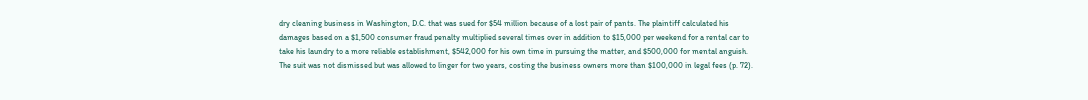dry cleaning business in Washington, D.C. that was sued for $54 million because of a lost pair of pants. The plaintiff calculated his damages based on a $1,500 consumer fraud penalty multiplied several times over in addition to $15,000 per weekend for a rental car to take his laundry to a more reliable establishment, $542,000 for his own time in pursuing the matter, and $500,000 for mental anguish. The suit was not dismissed but was allowed to linger for two years, costing the business owners more than $100,000 in legal fees (p. 72).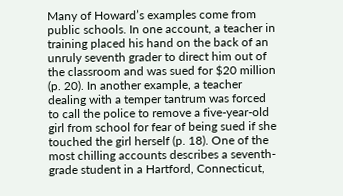Many of Howard’s examples come from public schools. In one account, a teacher in training placed his hand on the back of an unruly seventh grader to direct him out of the classroom and was sued for $20 million (p. 20). In another example, a teacher dealing with a temper tantrum was forced to call the police to remove a five-year-old girl from school for fear of being sued if she touched the girl herself (p. 18). One of the most chilling accounts describes a seventh-grade student in a Hartford, Connecticut,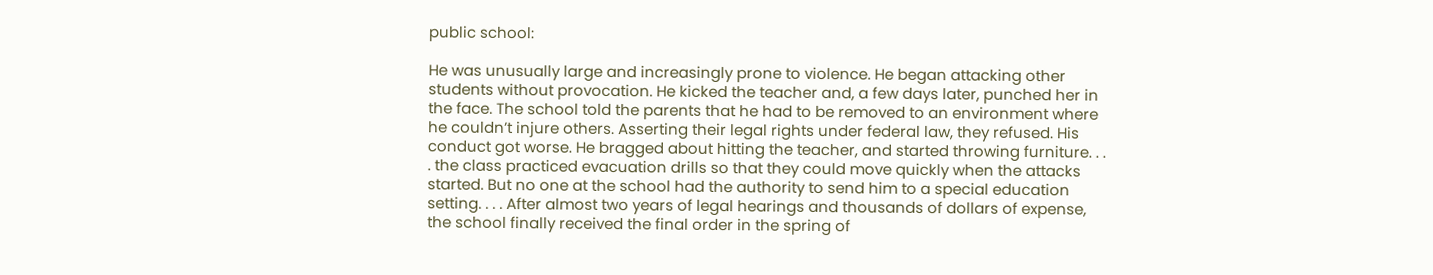public school:

He was unusually large and increasingly prone to violence. He began attacking other students without provocation. He kicked the teacher and, a few days later, punched her in the face. The school told the parents that he had to be removed to an environment where he couldn’t injure others. Asserting their legal rights under federal law, they refused. His conduct got worse. He bragged about hitting the teacher, and started throwing furniture. . . . the class practiced evacuation drills so that they could move quickly when the attacks started. But no one at the school had the authority to send him to a special education setting. . . . After almost two years of legal hearings and thousands of dollars of expense, the school finally received the final order in the spring of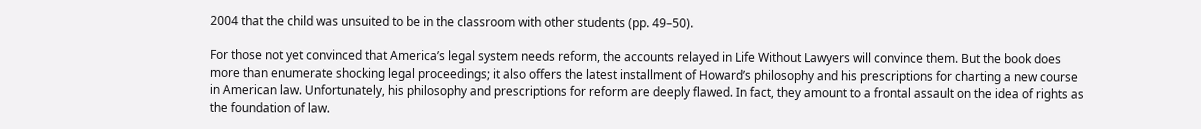2004 that the child was unsuited to be in the classroom with other students (pp. 49–50).

For those not yet convinced that America’s legal system needs reform, the accounts relayed in Life Without Lawyers will convince them. But the book does more than enumerate shocking legal proceedings; it also offers the latest installment of Howard’s philosophy and his prescriptions for charting a new course in American law. Unfortunately, his philosophy and prescriptions for reform are deeply flawed. In fact, they amount to a frontal assault on the idea of rights as the foundation of law.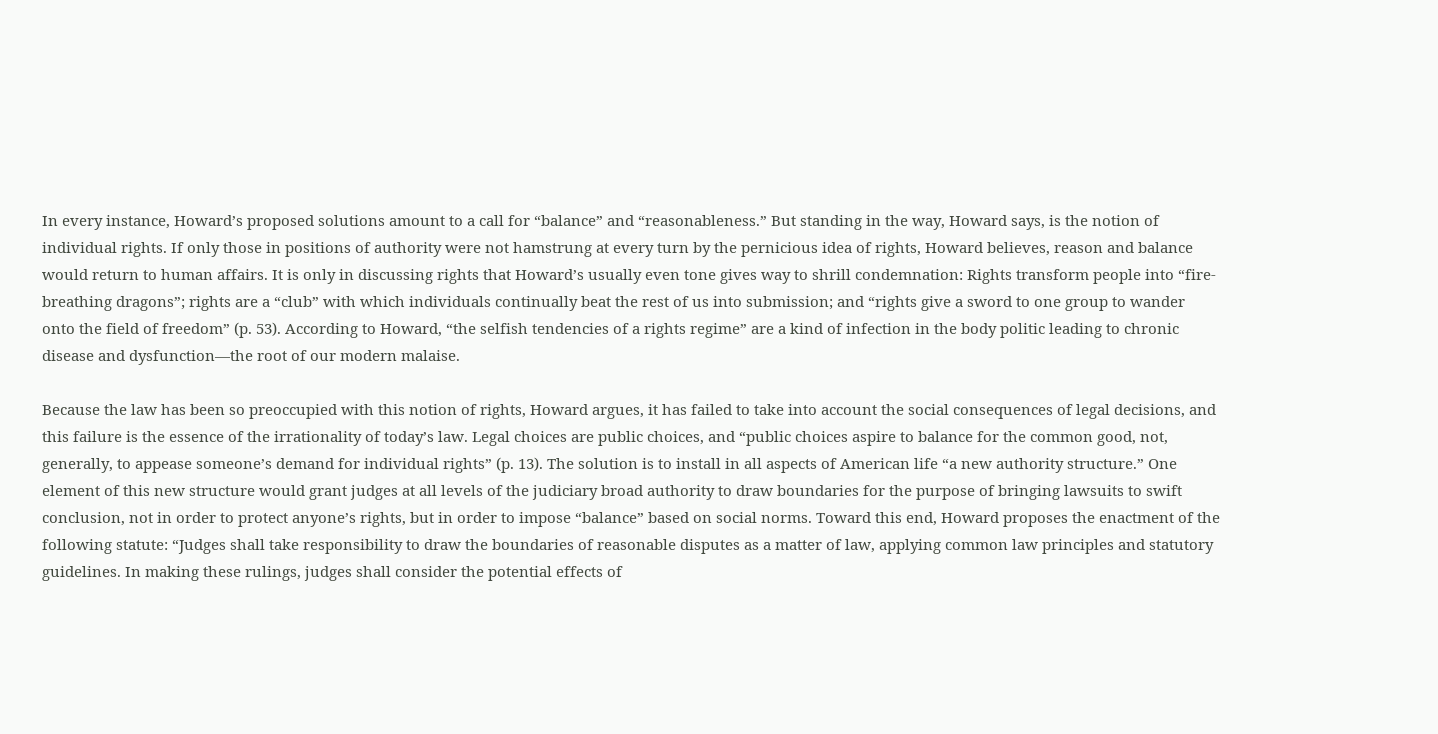In every instance, Howard’s proposed solutions amount to a call for “balance” and “reasonableness.” But standing in the way, Howard says, is the notion of individual rights. If only those in positions of authority were not hamstrung at every turn by the pernicious idea of rights, Howard believes, reason and balance would return to human affairs. It is only in discussing rights that Howard’s usually even tone gives way to shrill condemnation: Rights transform people into “fire-breathing dragons”; rights are a “club” with which individuals continually beat the rest of us into submission; and “rights give a sword to one group to wander onto the field of freedom” (p. 53). According to Howard, “the selfish tendencies of a rights regime” are a kind of infection in the body politic leading to chronic disease and dysfunction—the root of our modern malaise.

Because the law has been so preoccupied with this notion of rights, Howard argues, it has failed to take into account the social consequences of legal decisions, and this failure is the essence of the irrationality of today’s law. Legal choices are public choices, and “public choices aspire to balance for the common good, not, generally, to appease someone’s demand for individual rights” (p. 13). The solution is to install in all aspects of American life “a new authority structure.” One element of this new structure would grant judges at all levels of the judiciary broad authority to draw boundaries for the purpose of bringing lawsuits to swift conclusion, not in order to protect anyone’s rights, but in order to impose “balance” based on social norms. Toward this end, Howard proposes the enactment of the following statute: “Judges shall take responsibility to draw the boundaries of reasonable disputes as a matter of law, applying common law principles and statutory guidelines. In making these rulings, judges shall consider the potential effects of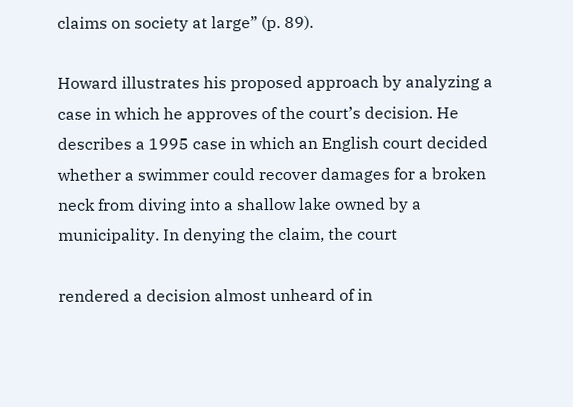claims on society at large” (p. 89).

Howard illustrates his proposed approach by analyzing a case in which he approves of the court’s decision. He describes a 1995 case in which an English court decided whether a swimmer could recover damages for a broken neck from diving into a shallow lake owned by a municipality. In denying the claim, the court

rendered a decision almost unheard of in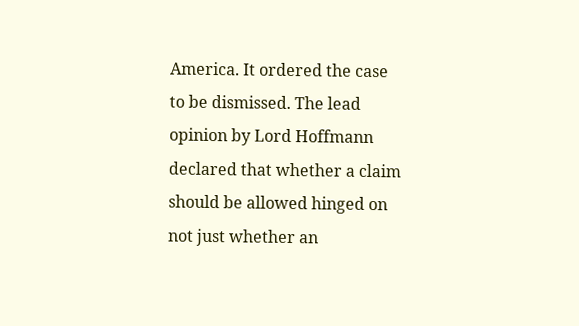America. It ordered the case to be dismissed. The lead opinion by Lord Hoffmann declared that whether a claim should be allowed hinged on not just whether an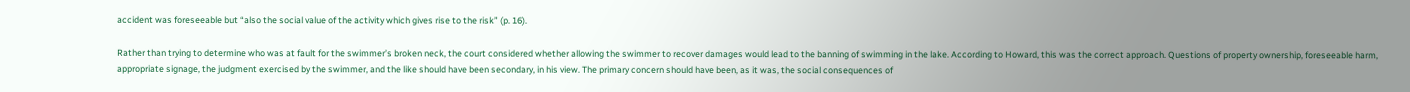accident was foreseeable but “also the social value of the activity which gives rise to the risk” (p. 16).

Rather than trying to determine who was at fault for the swimmer’s broken neck, the court considered whether allowing the swimmer to recover damages would lead to the banning of swimming in the lake. According to Howard, this was the correct approach. Questions of property ownership, foreseeable harm, appropriate signage, the judgment exercised by the swimmer, and the like should have been secondary, in his view. The primary concern should have been, as it was, the social consequences of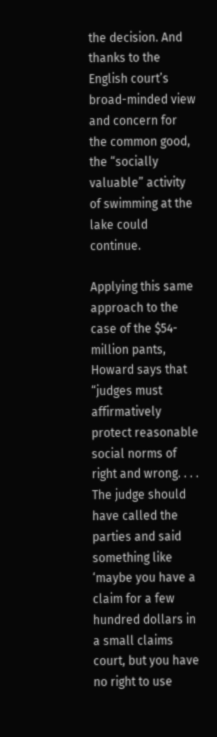the decision. And thanks to the English court’s broad-minded view and concern for the common good, the “socially valuable” activity of swimming at the lake could continue.

Applying this same approach to the case of the $54-million pants, Howard says that “judges must affirmatively protect reasonable social norms of right and wrong. . . . The judge should have called the parties and said something like ‘maybe you have a claim for a few hundred dollars in a small claims court, but you have no right to use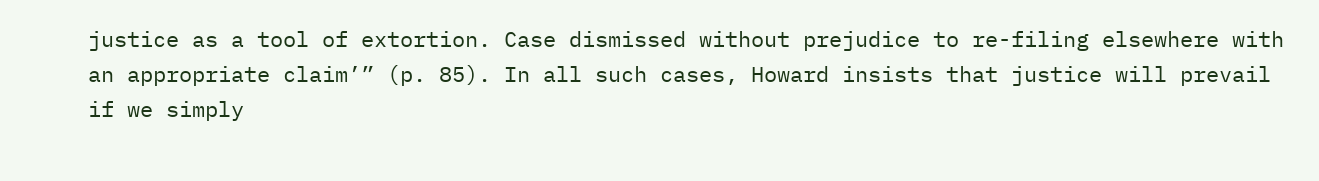justice as a tool of extortion. Case dismissed without prejudice to re-filing elsewhere with an appropriate claim’” (p. 85). In all such cases, Howard insists that justice will prevail if we simply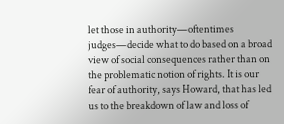let those in authority—oftentimes judges—decide what to do based on a broad view of social consequences rather than on the problematic notion of rights. It is our fear of authority, says Howard, that has led us to the breakdown of law and loss of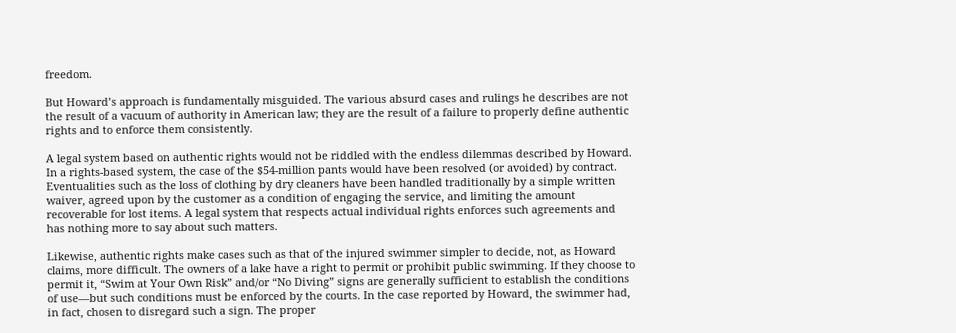freedom.

But Howard’s approach is fundamentally misguided. The various absurd cases and rulings he describes are not the result of a vacuum of authority in American law; they are the result of a failure to properly define authentic rights and to enforce them consistently.

A legal system based on authentic rights would not be riddled with the endless dilemmas described by Howard. In a rights-based system, the case of the $54-million pants would have been resolved (or avoided) by contract. Eventualities such as the loss of clothing by dry cleaners have been handled traditionally by a simple written waiver, agreed upon by the customer as a condition of engaging the service, and limiting the amount recoverable for lost items. A legal system that respects actual individual rights enforces such agreements and has nothing more to say about such matters.

Likewise, authentic rights make cases such as that of the injured swimmer simpler to decide, not, as Howard claims, more difficult. The owners of a lake have a right to permit or prohibit public swimming. If they choose to permit it, “Swim at Your Own Risk” and/or “No Diving” signs are generally sufficient to establish the conditions of use—but such conditions must be enforced by the courts. In the case reported by Howard, the swimmer had, in fact, chosen to disregard such a sign. The proper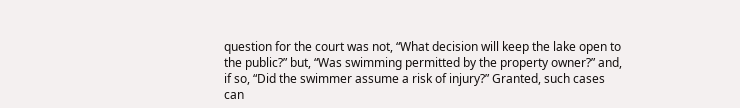question for the court was not, “What decision will keep the lake open to the public?” but, “Was swimming permitted by the property owner?” and, if so, “Did the swimmer assume a risk of injury?” Granted, such cases can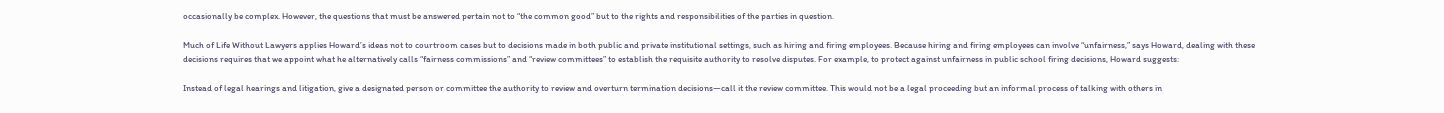occasionally be complex. However, the questions that must be answered pertain not to “the common good” but to the rights and responsibilities of the parties in question.

Much of Life Without Lawyers applies Howard’s ideas not to courtroom cases but to decisions made in both public and private institutional settings, such as hiring and firing employees. Because hiring and firing employees can involve “unfairness,” says Howard, dealing with these decisions requires that we appoint what he alternatively calls “fairness commissions” and “review committees” to establish the requisite authority to resolve disputes. For example, to protect against unfairness in public school firing decisions, Howard suggests:

Instead of legal hearings and litigation, give a designated person or committee the authority to review and overturn termination decisions—call it the review committee. This would not be a legal proceeding but an informal process of talking with others in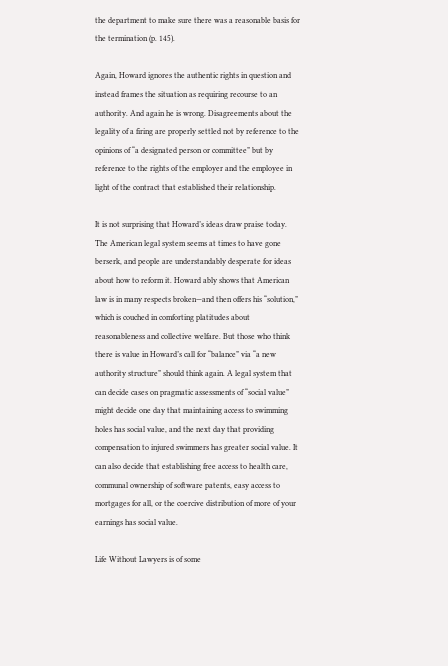the department to make sure there was a reasonable basis for the termination (p. 145).

Again, Howard ignores the authentic rights in question and instead frames the situation as requiring recourse to an authority. And again he is wrong. Disagreements about the legality of a firing are properly settled not by reference to the opinions of “a designated person or committee” but by reference to the rights of the employer and the employee in light of the contract that established their relationship.

It is not surprising that Howard’s ideas draw praise today. The American legal system seems at times to have gone berserk, and people are understandably desperate for ideas about how to reform it. Howard ably shows that American law is in many respects broken—and then offers his “solution,” which is couched in comforting platitudes about reasonableness and collective welfare. But those who think there is value in Howard’s call for “balance” via “a new authority structure” should think again. A legal system that can decide cases on pragmatic assessments of “social value” might decide one day that maintaining access to swimming holes has social value, and the next day that providing compensation to injured swimmers has greater social value. It can also decide that establishing free access to health care, communal ownership of software patents, easy access to mortgages for all, or the coercive distribution of more of your earnings has social value.

Life Without Lawyers is of some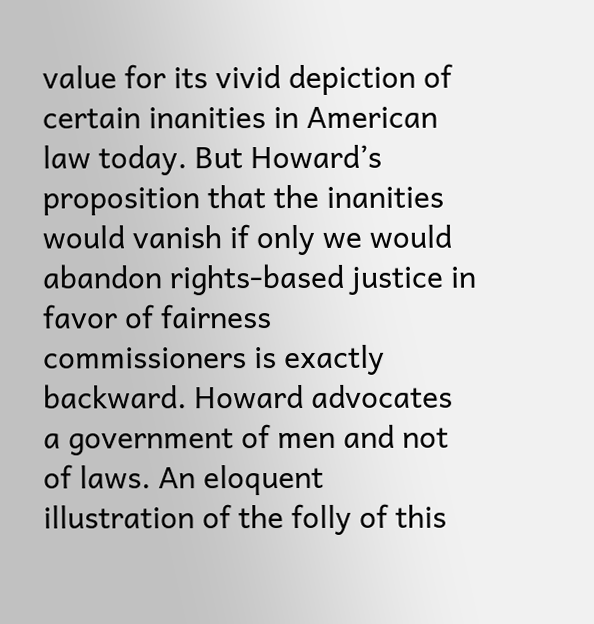value for its vivid depiction of certain inanities in American law today. But Howard’s proposition that the inanities would vanish if only we would abandon rights-based justice in favor of fairness commissioners is exactly backward. Howard advocates a government of men and not of laws. An eloquent illustration of the folly of this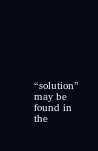“solution” may be found in the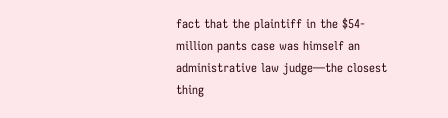fact that the plaintiff in the $54-million pants case was himself an administrative law judge—the closest thing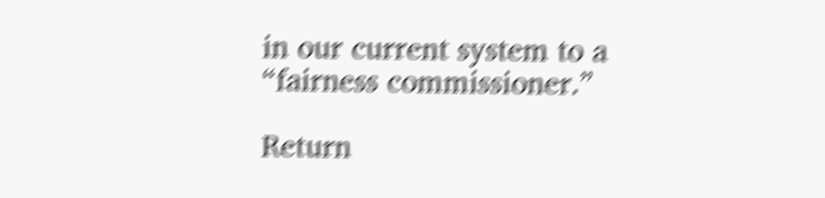in our current system to a “fairness commissioner.”

Return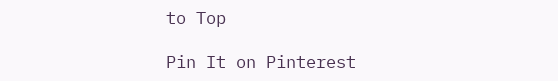to Top

Pin It on Pinterest